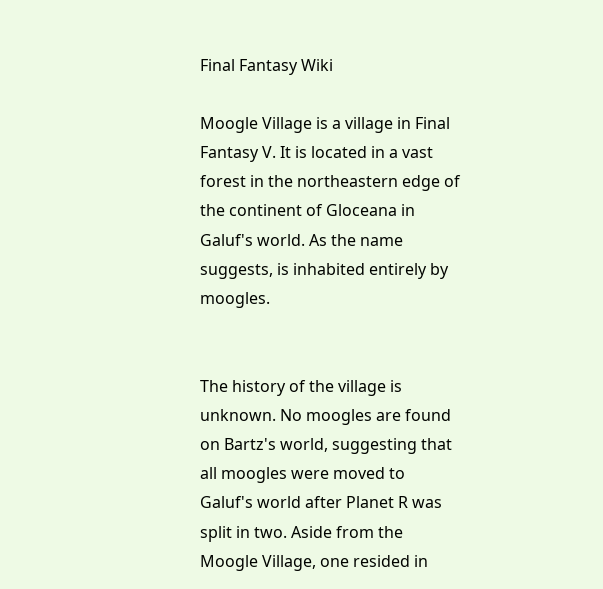Final Fantasy Wiki

Moogle Village is a village in Final Fantasy V. It is located in a vast forest in the northeastern edge of the continent of Gloceana in Galuf's world. As the name suggests, is inhabited entirely by moogles.


The history of the village is unknown. No moogles are found on Bartz's world, suggesting that all moogles were moved to Galuf's world after Planet R was split in two. Aside from the Moogle Village, one resided in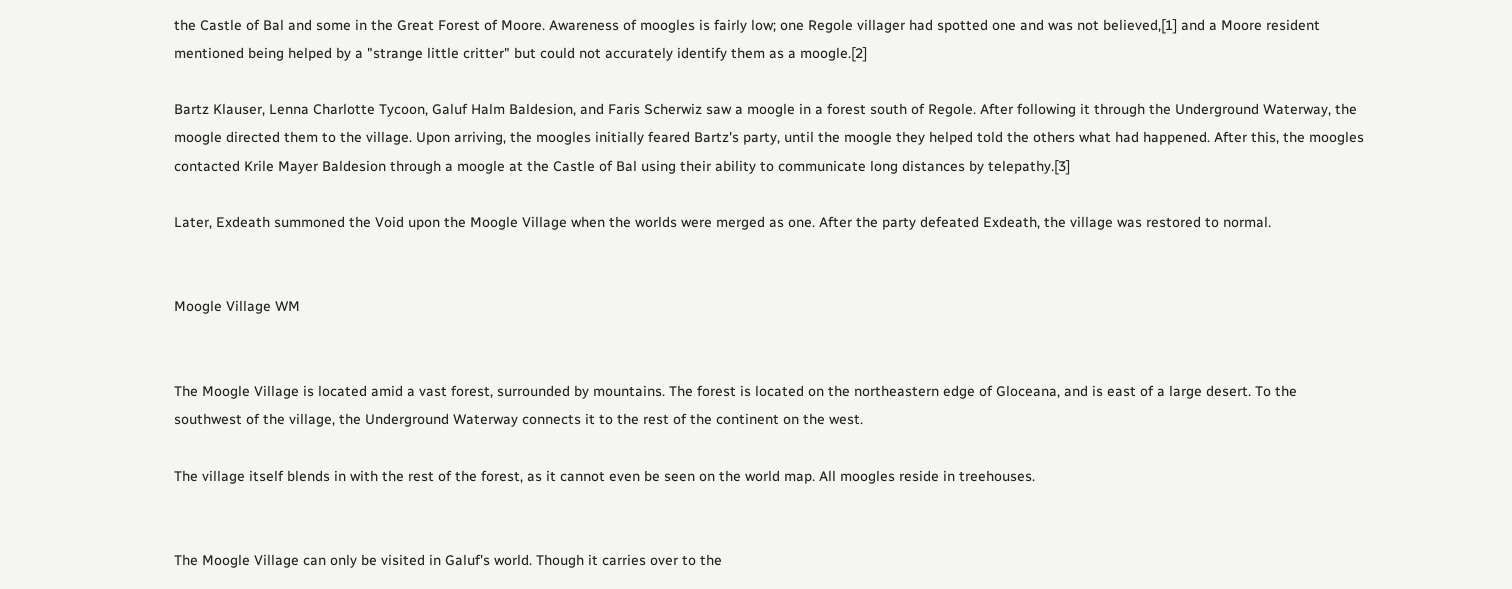the Castle of Bal and some in the Great Forest of Moore. Awareness of moogles is fairly low; one Regole villager had spotted one and was not believed,[1] and a Moore resident mentioned being helped by a "strange little critter" but could not accurately identify them as a moogle.[2]

Bartz Klauser, Lenna Charlotte Tycoon, Galuf Halm Baldesion, and Faris Scherwiz saw a moogle in a forest south of Regole. After following it through the Underground Waterway, the moogle directed them to the village. Upon arriving, the moogles initially feared Bartz's party, until the moogle they helped told the others what had happened. After this, the moogles contacted Krile Mayer Baldesion through a moogle at the Castle of Bal using their ability to communicate long distances by telepathy.[3]

Later, Exdeath summoned the Void upon the Moogle Village when the worlds were merged as one. After the party defeated Exdeath, the village was restored to normal.


Moogle Village WM


The Moogle Village is located amid a vast forest, surrounded by mountains. The forest is located on the northeastern edge of Gloceana, and is east of a large desert. To the southwest of the village, the Underground Waterway connects it to the rest of the continent on the west.

The village itself blends in with the rest of the forest, as it cannot even be seen on the world map. All moogles reside in treehouses.


The Moogle Village can only be visited in Galuf's world. Though it carries over to the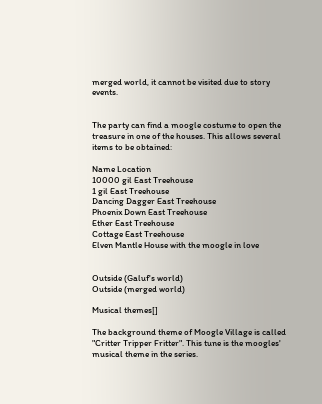merged world, it cannot be visited due to story events.


The party can find a moogle costume to open the treasure in one of the houses. This allows several items to be obtained:

Name Location
10000 gil East Treehouse
1 gil East Treehouse
Dancing Dagger East Treehouse
Phoenix Down East Treehouse
Ether East Treehouse
Cottage East Treehouse
Elven Mantle House with the moogle in love


Outside (Galuf's world)
Outside (merged world)

Musical themes[]

The background theme of Moogle Village is called "Critter Tripper Fritter". This tune is the moogles' musical theme in the series.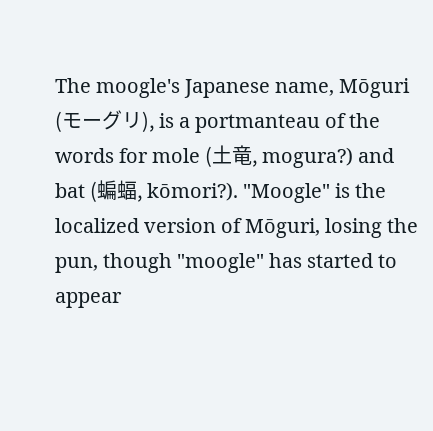The moogle's Japanese name, Mōguri (モーグリ), is a portmanteau of the words for mole (土竜, mogura?) and bat (蝙蝠, kōmori?). "Moogle" is the localized version of Mōguri, losing the pun, though "moogle" has started to appear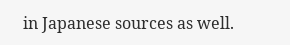in Japanese sources as well.